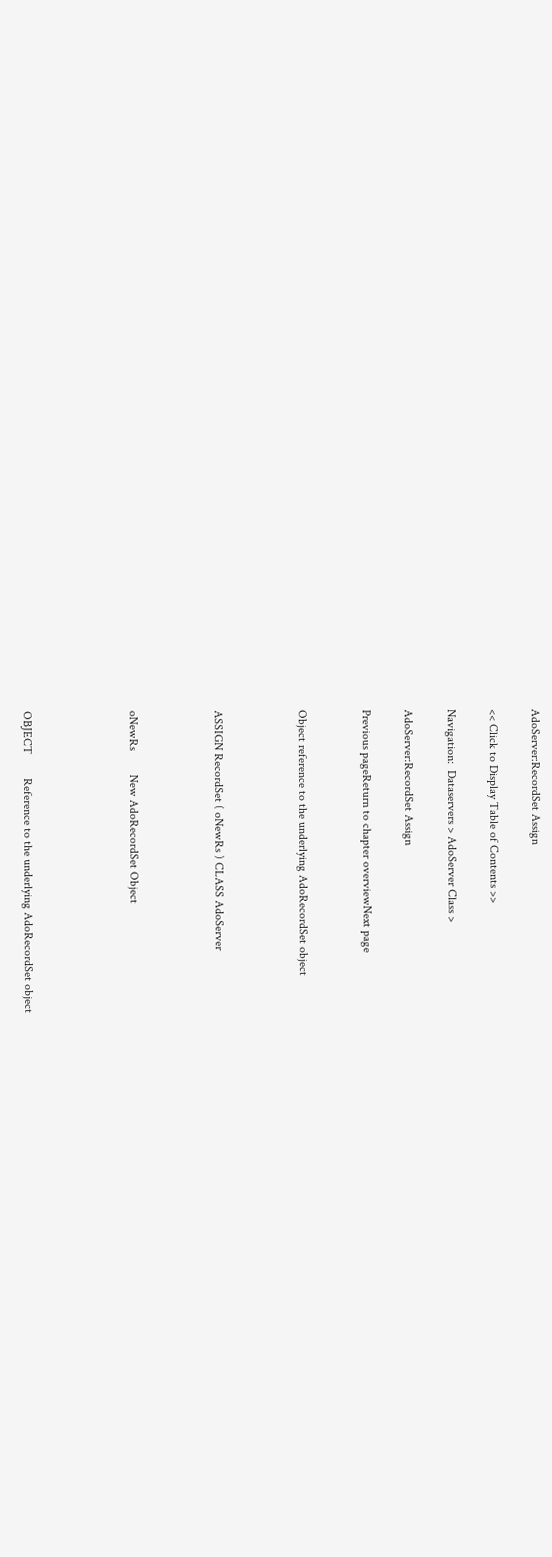AdoServer:RecordSet Assign

<< Click to Display Table of Contents >>

Navigation:  Dataservers > AdoServer Class >

AdoServer:RecordSet Assign

Previous pageReturn to chapter overviewNext page


Object reference to the underlying AdoRecordSet object



ASSIGN RecordSet ( oNewRs ) CLASS AdoServer



oNewRs        New AdoRecordSet Object




OBJECT        Reference to the underlying AdoRecordSet object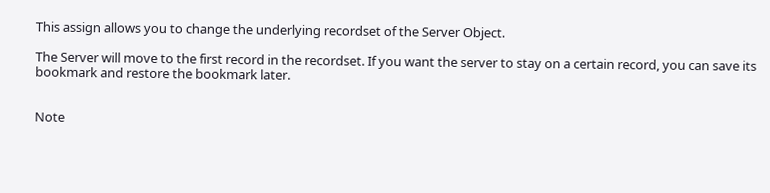This assign allows you to change the underlying recordset of the Server Object.

The Server will move to the first record in the recordset. If you want the server to stay on a certain record, you can save its bookmark and restore the bookmark later.


Note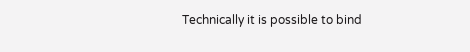Technically it is possible to bind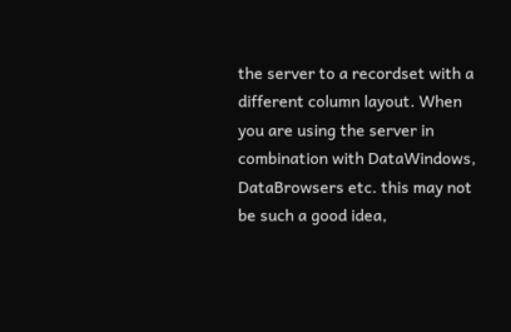the server to a recordset with a different column layout. When you are using the server in combination with DataWindows, DataBrowsers etc. this may not be such a good idea,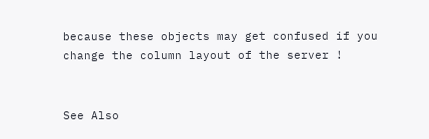because these objects may get confused if you change the column layout of the server !


See Also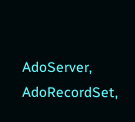AdoServer, AdoRecordSet,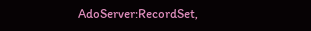AdoServer:RecordSet,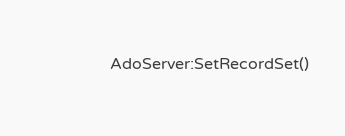AdoServer:SetRecordSet()